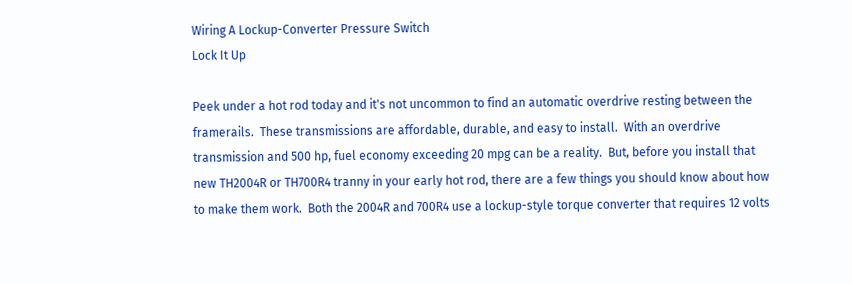Wiring A Lockup-Converter Pressure Switch
Lock It Up

Peek under a hot rod today and it's not uncommon to find an automatic overdrive resting between the framerails.  These transmissions are affordable, durable, and easy to install.  With an overdrive transmission and 500 hp, fuel economy exceeding 20 mpg can be a reality.  But, before you install that new TH2004R or TH700R4 tranny in your early hot rod, there are a few things you should know about how to make them work.  Both the 2004R and 700R4 use a lockup-style torque converter that requires 12 volts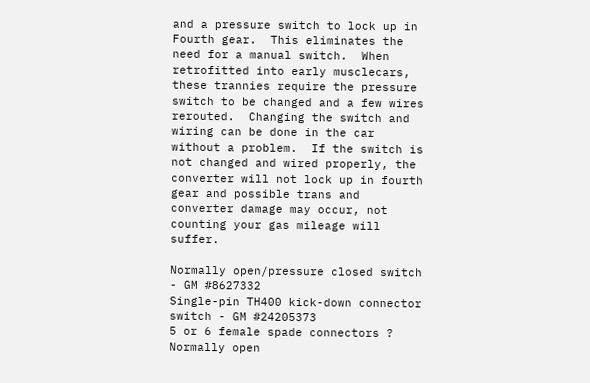and a pressure switch to lock up in Fourth gear.  This eliminates the need for a manual switch.  When retrofitted into early musclecars, these trannies require the pressure switch to be changed and a few wires rerouted.  Changing the switch and wiring can be done in the car without a problem.  If the switch is not changed and wired properly, the converter will not lock up in fourth gear and possible trans and converter damage may occur, not counting your gas mileage will suffer.

Normally open/pressure closed switch - GM #8627332
Single-pin TH400 kick-down connector switch - GM #24205373
5 or 6 female spade connectors ?
Normally open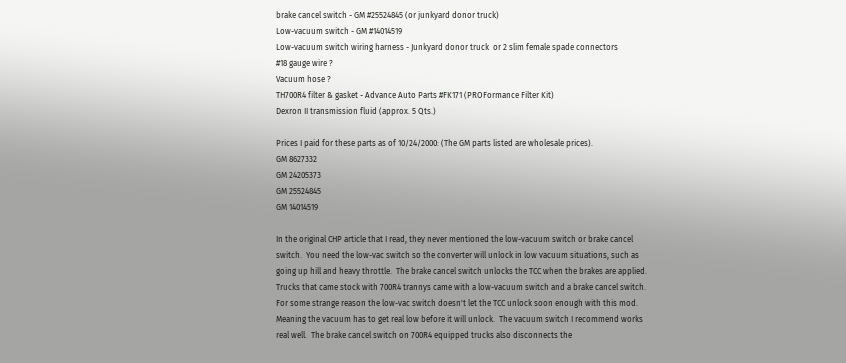brake cancel switch - GM #25524845 (or junkyard donor truck)
Low-vacuum switch - GM #14014519
Low-vacuum switch wiring harness - Junkyard donor truck  or 2 slim female spade connectors
#18 gauge wire ?
Vacuum hose ?
TH700R4 filter & gasket - Advance Auto Parts #FK171 (PROFormance Filter Kit)
Dexron II transmission fluid (approx. 5 Qts.)

Prices I paid for these parts as of 10/24/2000: (The GM parts listed are wholesale prices).
GM 8627332
GM 24205373
GM 25524845
GM 14014519

In the original CHP article that I read, they never mentioned the low-vacuum switch or brake cancel switch.  You need the low-vac switch so the converter will unlock in low vacuum situations, such as going up hill and heavy throttle.  The brake cancel switch unlocks the TCC when the brakes are applied.  Trucks that came stock with 700R4 trannys came with a low-vacuum switch and a brake cancel switch.  For some strange reason the low-vac switch doesn't let the TCC unlock soon enough with this mod.  Meaning the vacuum has to get real low before it will unlock.  The vacuum switch I recommend works real well.  The brake cancel switch on 700R4 equipped trucks also disconnects the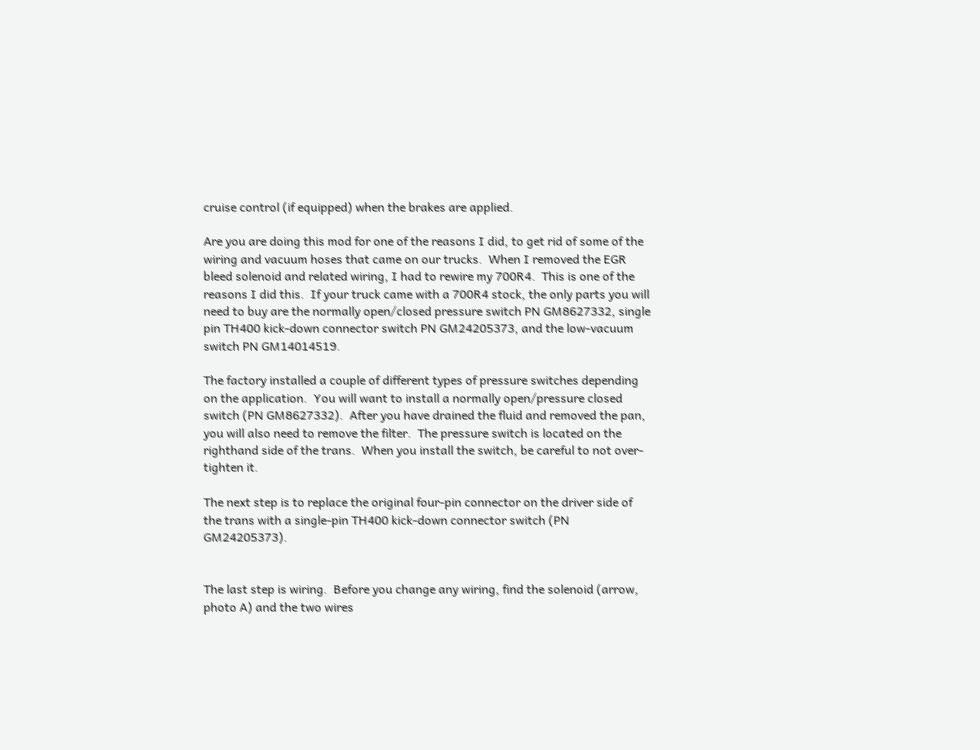cruise control (if equipped) when the brakes are applied.

Are you are doing this mod for one of the reasons I did, to get rid of some of the wiring and vacuum hoses that came on our trucks.  When I removed the EGR bleed solenoid and related wiring, I had to rewire my 700R4.  This is one of the reasons I did this.  If your truck came with a 700R4 stock, the only parts you will need to buy are the normally open/closed pressure switch PN GM8627332, single pin TH400 kick-down connector switch PN GM24205373, and the low-vacuum switch PN GM14014519.

The factory installed a couple of different types of pressure switches depending on the application.  You will want to install a normally open/pressure closed switch (PN GM8627332).  After you have drained the fluid and removed the pan, you will also need to remove the filter.  The pressure switch is located on the righthand side of the trans.  When you install the switch, be careful to not over-tighten it.

The next step is to replace the original four-pin connector on the driver side of the trans with a single-pin TH400 kick-down connector switch (PN GM24205373).


The last step is wiring.  Before you change any wiring, find the solenoid (arrow, photo A) and the two wires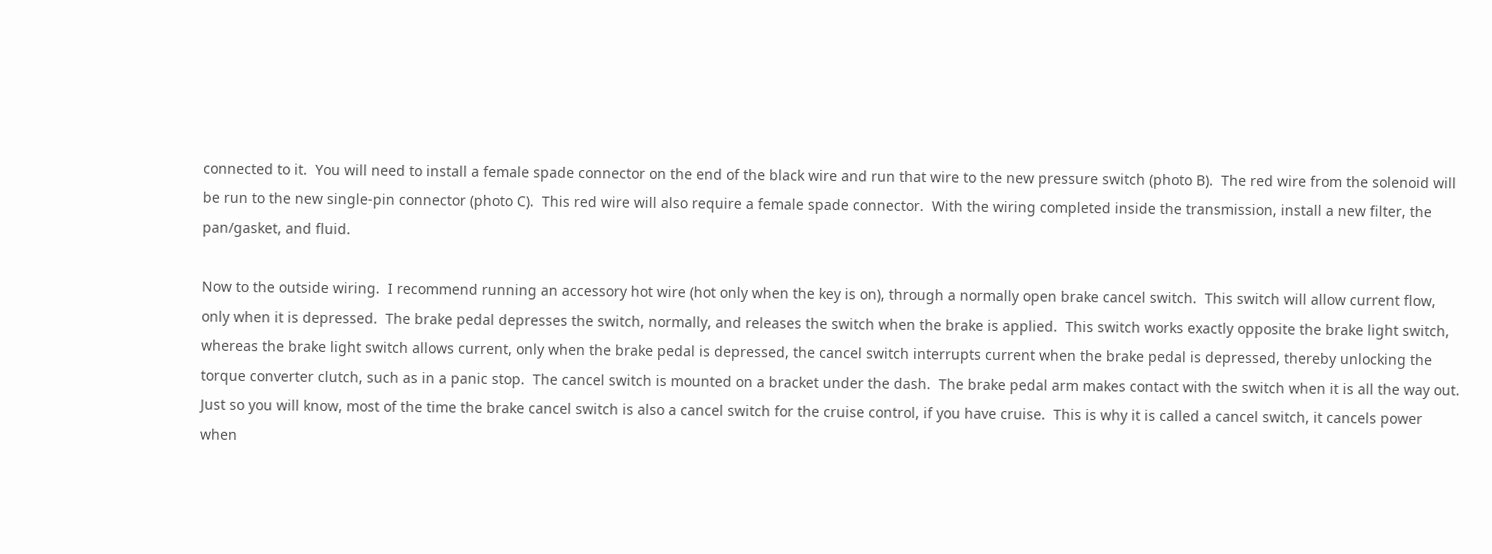connected to it.  You will need to install a female spade connector on the end of the black wire and run that wire to the new pressure switch (photo B).  The red wire from the solenoid will be run to the new single-pin connector (photo C).  This red wire will also require a female spade connector.  With the wiring completed inside the transmission, install a new filter, the pan/gasket, and fluid.

Now to the outside wiring.  I recommend running an accessory hot wire (hot only when the key is on), through a normally open brake cancel switch.  This switch will allow current flow, only when it is depressed.  The brake pedal depresses the switch, normally, and releases the switch when the brake is applied.  This switch works exactly opposite the brake light switch, whereas the brake light switch allows current, only when the brake pedal is depressed, the cancel switch interrupts current when the brake pedal is depressed, thereby unlocking the torque converter clutch, such as in a panic stop.  The cancel switch is mounted on a bracket under the dash.  The brake pedal arm makes contact with the switch when it is all the way out.  Just so you will know, most of the time the brake cancel switch is also a cancel switch for the cruise control, if you have cruise.  This is why it is called a cancel switch, it cancels power when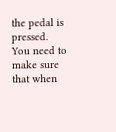the pedal is pressed.  You need to make sure that when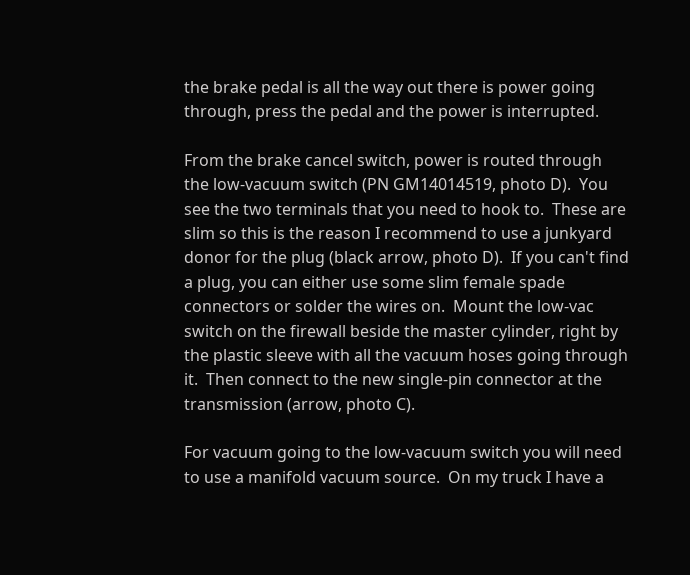the brake pedal is all the way out there is power going through, press the pedal and the power is interrupted.

From the brake cancel switch, power is routed through the low-vacuum switch (PN GM14014519, photo D).  You see the two terminals that you need to hook to.  These are slim so this is the reason I recommend to use a junkyard donor for the plug (black arrow, photo D).  If you can't find a plug, you can either use some slim female spade connectors or solder the wires on.  Mount the low-vac switch on the firewall beside the master cylinder, right by the plastic sleeve with all the vacuum hoses going through it.  Then connect to the new single-pin connector at the transmission (arrow, photo C).

For vacuum going to the low-vacuum switch you will need to use a manifold vacuum source.  On my truck I have a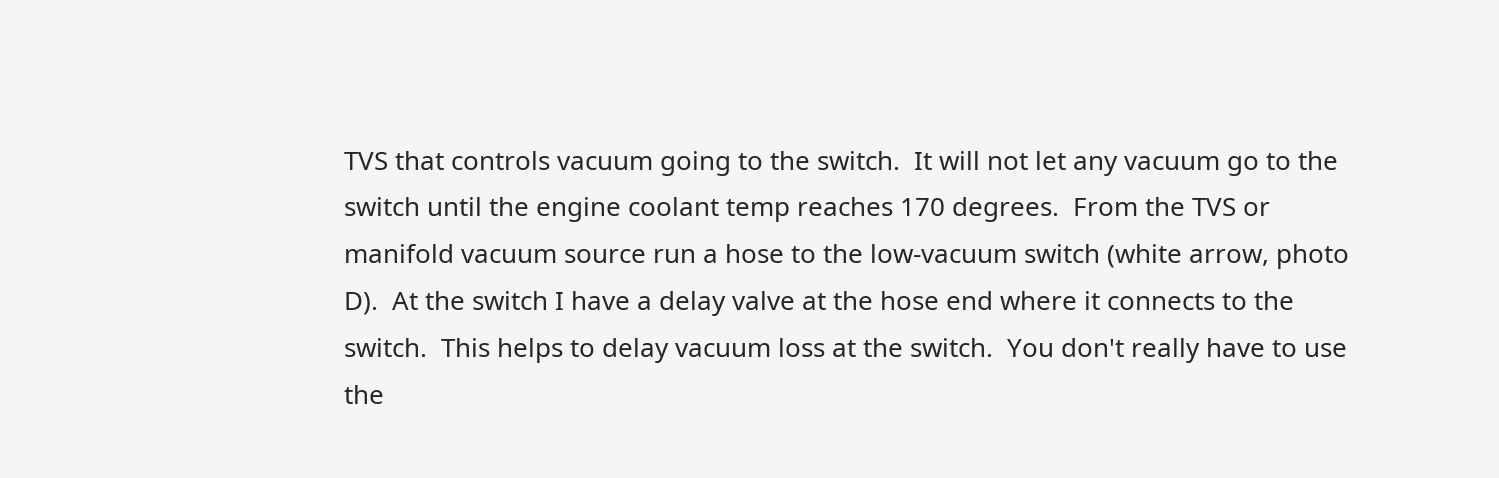TVS that controls vacuum going to the switch.  It will not let any vacuum go to the switch until the engine coolant temp reaches 170 degrees.  From the TVS or manifold vacuum source run a hose to the low-vacuum switch (white arrow, photo D).  At the switch I have a delay valve at the hose end where it connects to the switch.  This helps to delay vacuum loss at the switch.  You don't really have to use the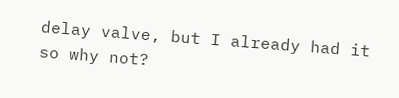delay valve, but I already had it so why not?